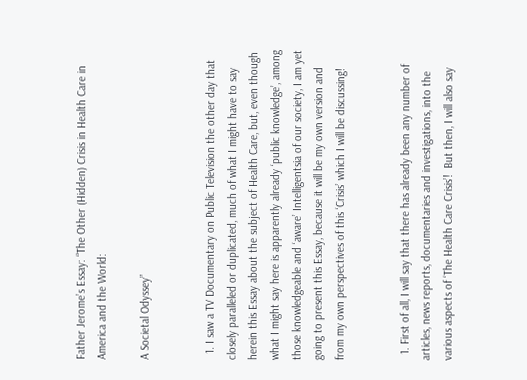Father Jerome’s Essay: “The Other (Hidden) Crisis in Health Care in America and the World:

A Societal Odyssey”


  1. I saw a TV Documentary on Public Television the other day that closely paralleled or duplicated, much of what I might have to say herein this Essay about the subject of Health Care, but, even though what I might say here is apparently already ‘public knowledge’, among those knowledgeable and ‘aware’ Intelligentsia of our society, I am yet going to present this Essay, because it will be my own version and from my own perspectives of this ‘Crisis’ which I will be discussing!


  1. First of all, I will say that there has already been any number of articles, news reports, documentaries and investigations, into the various aspects of ‘The Health Care Crisis’!  But then, I will also say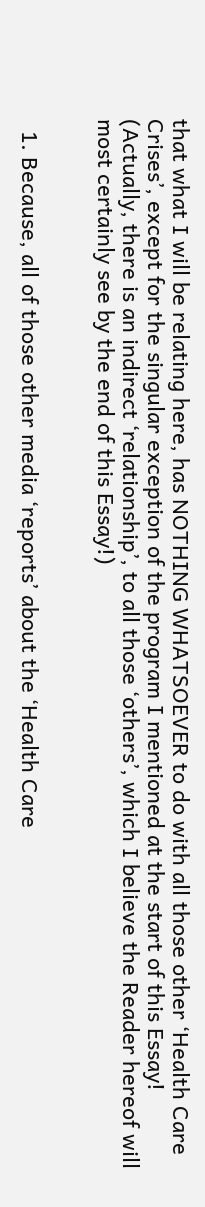that what I will be relating here, has NOTHING WHATSOEVER to do with all those other ‘Health Care Crises’, except for the singular exception of the program I mentioned at the start of this Essay!  (Actually, there is an indirect ‘relationship’, to all those ‘others’, which I believe the Reader hereof will most certainly see by the end of this Essay!)


  1. Because, all of those other media ‘reports’ about the ‘Health Care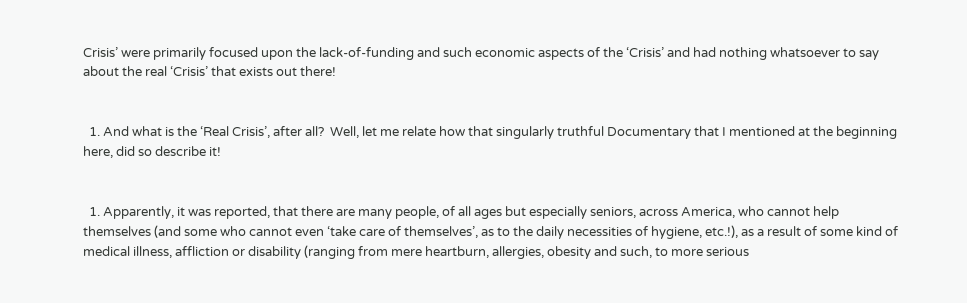Crisis’ were primarily focused upon the lack-of-funding and such economic aspects of the ‘Crisis’ and had nothing whatsoever to say about the real ‘Crisis’ that exists out there!


  1. And what is the ‘Real Crisis’, after all?  Well, let me relate how that singularly truthful Documentary that I mentioned at the beginning here, did so describe it!


  1. Apparently, it was reported, that there are many people, of all ages but especially seniors, across America, who cannot help themselves (and some who cannot even ‘take care of themselves’, as to the daily necessities of hygiene, etc.!), as a result of some kind of medical illness, affliction or disability (ranging from mere heartburn, allergies, obesity and such, to more serious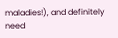maladies!), and definitely need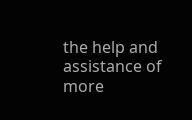the help and assistance of more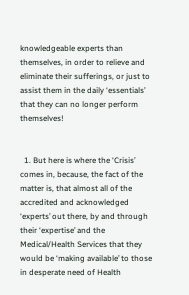knowledgeable experts than themselves, in order to relieve and eliminate their sufferings, or just to assist them in the daily ‘essentials’ that they can no longer perform themselves!


  1. But here is where the ‘Crisis’ comes in, because, the fact of the matter is, that almost all of the accredited and acknowledged ‘experts’ out there, by and through their ‘expertise’ and the Medical/Health Services that they would be ‘making available’ to those in desperate need of Health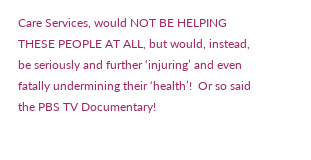Care Services, would NOT BE HELPING THESE PEOPLE AT ALL, but would, instead, be seriously and further ‘injuring’ and even fatally undermining their ‘health’!  Or so said the PBS TV Documentary!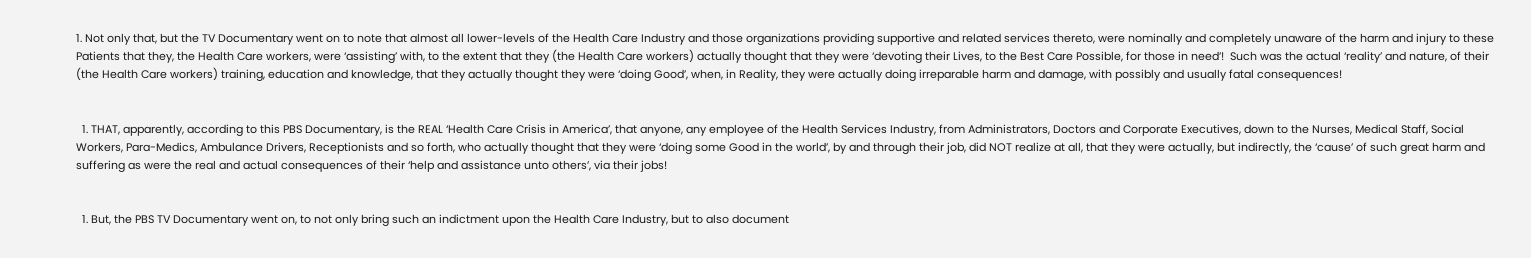1. Not only that, but the TV Documentary went on to note that almost all lower-levels of the Health Care Industry and those organizations providing supportive and related services thereto, were nominally and completely unaware of the harm and injury to these Patients that they, the Health Care workers, were ‘assisting’ with, to the extent that they (the Health Care workers) actually thought that they were ‘devoting their Lives, to the Best Care Possible, for those in need’!  Such was the actual ‘reality’ and nature, of their (the Health Care workers) training, education and knowledge, that they actually thought they were ‘doing Good’, when, in Reality, they were actually doing irreparable harm and damage, with possibly and usually fatal consequences!


  1. THAT, apparently, according to this PBS Documentary, is the REAL ‘Health Care Crisis in America’, that anyone, any employee of the Health Services Industry, from Administrators, Doctors and Corporate Executives, down to the Nurses, Medical Staff, Social Workers, Para-Medics, Ambulance Drivers, Receptionists and so forth, who actually thought that they were ‘doing some Good in the world’, by and through their job, did NOT realize at all, that they were actually, but indirectly, the ‘cause’ of such great harm and suffering as were the real and actual consequences of their ‘help and assistance unto others’, via their jobs!


  1. But, the PBS TV Documentary went on, to not only bring such an indictment upon the Health Care Industry, but to also document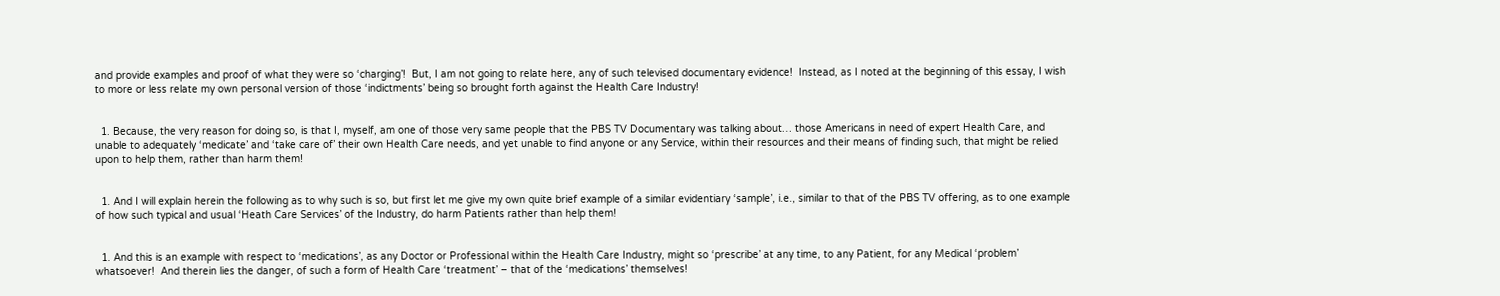and provide examples and proof of what they were so ‘charging’!  But, I am not going to relate here, any of such televised documentary evidence!  Instead, as I noted at the beginning of this essay, I wish to more or less relate my own personal version of those ‘indictments’ being so brought forth against the Health Care Industry!


  1. Because, the very reason for doing so, is that I, myself, am one of those very same people that the PBS TV Documentary was talking about… those Americans in need of expert Health Care, and unable to adequately ‘medicate’ and ‘take care of’ their own Health Care needs, and yet unable to find anyone or any Service, within their resources and their means of finding such, that might be relied upon to help them, rather than harm them!


  1. And I will explain herein the following as to why such is so, but first let me give my own quite brief example of a similar evidentiary ‘sample’, i.e., similar to that of the PBS TV offering, as to one example of how such typical and usual ‘Heath Care Services’ of the Industry, do harm Patients rather than help them!


  1. And this is an example with respect to ‘medications’, as any Doctor or Professional within the Health Care Industry, might so ‘prescribe’ at any time, to any Patient, for any Medical ‘problem’ whatsoever!  And therein lies the danger, of such a form of Health Care ‘treatment’ – that of the ‘medications’ themselves!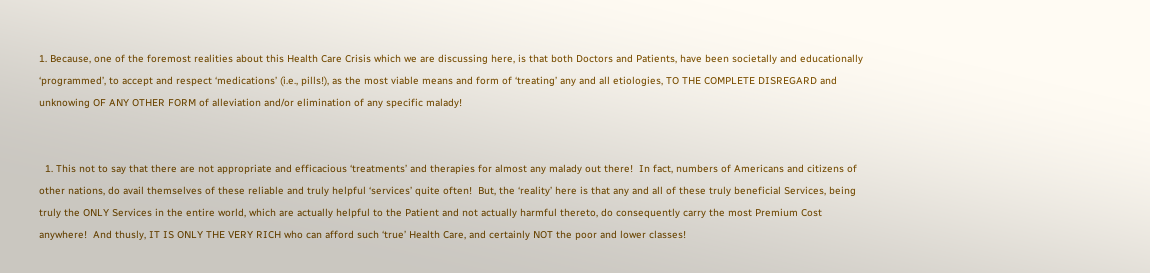1. Because, one of the foremost realities about this Health Care Crisis which we are discussing here, is that both Doctors and Patients, have been societally and educationally ‘programmed’, to accept and respect ‘medications’ (i.e., pills!), as the most viable means and form of ‘treating’ any and all etiologies, TO THE COMPLETE DISREGARD and unknowing OF ANY OTHER FORM of alleviation and/or elimination of any specific malady!


  1. This not to say that there are not appropriate and efficacious ‘treatments’ and therapies for almost any malady out there!  In fact, numbers of Americans and citizens of other nations, do avail themselves of these reliable and truly helpful ‘services’ quite often!  But, the ‘reality’ here is that any and all of these truly beneficial Services, being truly the ONLY Services in the entire world, which are actually helpful to the Patient and not actually harmful thereto, do consequently carry the most Premium Cost anywhere!  And thusly, IT IS ONLY THE VERY RICH who can afford such ‘true’ Health Care, and certainly NOT the poor and lower classes!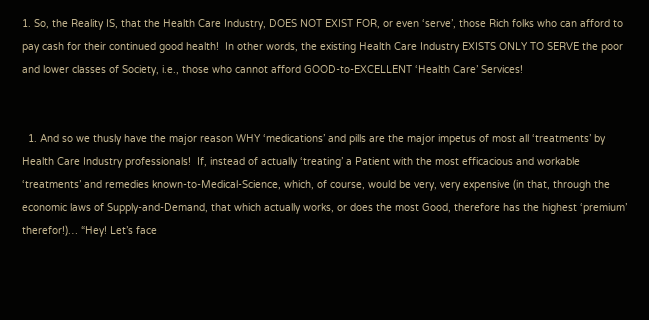1. So, the Reality IS, that the Health Care Industry, DOES NOT EXIST FOR, or even ‘serve’, those Rich folks who can afford to pay cash for their continued good health!  In other words, the existing Health Care Industry EXISTS ONLY TO SERVE the poor and lower classes of Society, i.e., those who cannot afford GOOD-to-EXCELLENT ‘Health Care’ Services!


  1. And so we thusly have the major reason WHY ‘medications’ and pills are the major impetus of most all ‘treatments’ by Health Care Industry professionals!  If, instead of actually ‘treating’ a Patient with the most efficacious and workable ‘treatments’ and remedies known-to-Medical-Science, which, of course, would be very, very expensive (in that, through the economic laws of Supply-and-Demand, that which actually works, or does the most Good, therefore has the highest ‘premium’ therefor!)… “Hey! Let’s face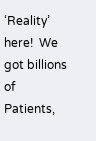‘Reality’ here!  We got billions of Patients,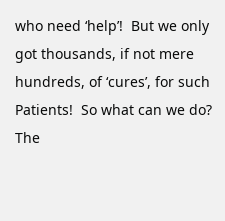who need ‘help’!  But we only got thousands, if not mere hundreds, of ‘cures’, for such Patients!  So what can we do?  The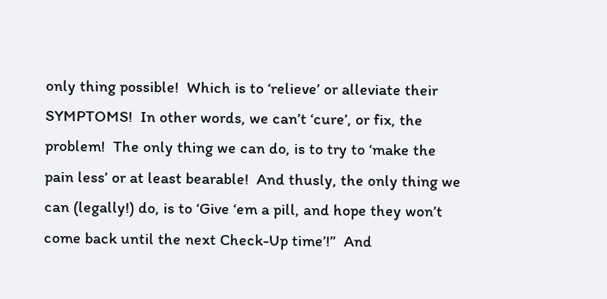only thing possible!  Which is to ‘relieve’ or alleviate their SYMPTOMS!  In other words, we can’t ‘cure’, or fix, the problem!  The only thing we can do, is to try to ‘make the pain less’ or at least bearable!  And thusly, the only thing we can (legally!) do, is to ‘Give ‘em a pill, and hope they won’t come back until the next Check-Up time’!”  And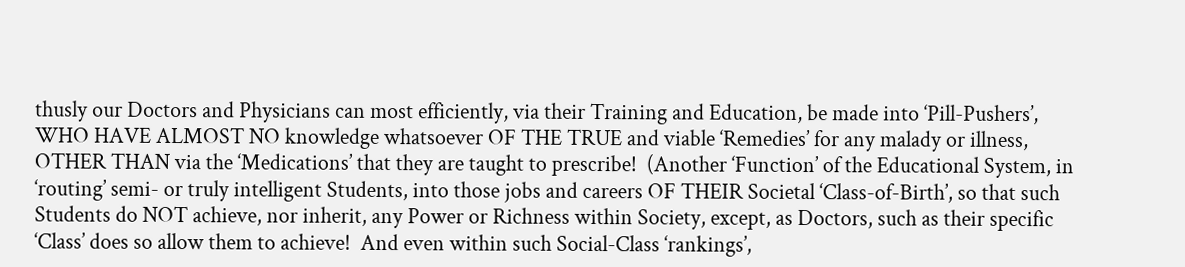thusly our Doctors and Physicians can most efficiently, via their Training and Education, be made into ‘Pill-Pushers’, WHO HAVE ALMOST NO knowledge whatsoever OF THE TRUE and viable ‘Remedies’ for any malady or illness, OTHER THAN via the ‘Medications’ that they are taught to prescribe!  (Another ‘Function’ of the Educational System, in ‘routing’ semi- or truly intelligent Students, into those jobs and careers OF THEIR Societal ‘Class-of-Birth’, so that such Students do NOT achieve, nor inherit, any Power or Richness within Society, except, as Doctors, such as their specific ‘Class’ does so allow them to achieve!  And even within such Social-Class ‘rankings’,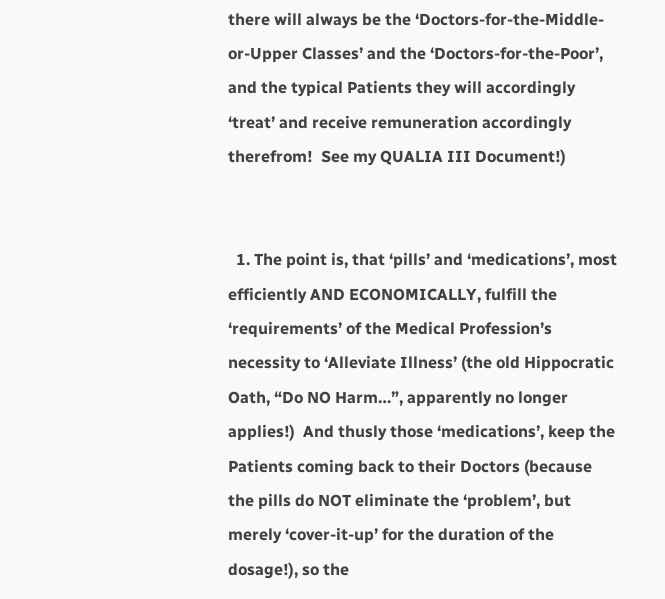there will always be the ‘Doctors-for-the-Middle-or-Upper Classes’ and the ‘Doctors-for-the-Poor’, and the typical Patients they will accordingly ‘treat’ and receive remuneration accordingly therefrom!  See my QUALIA III Document!)


  1. The point is, that ‘pills’ and ‘medications’, most efficiently AND ECONOMICALLY, fulfill the ‘requirements’ of the Medical Profession’s necessity to ‘Alleviate Illness’ (the old Hippocratic Oath, “Do NO Harm…”, apparently no longer applies!)  And thusly those ‘medications’, keep the Patients coming back to their Doctors (because the pills do NOT eliminate the ‘problem’, but merely ‘cover-it-up’ for the duration of the dosage!), so the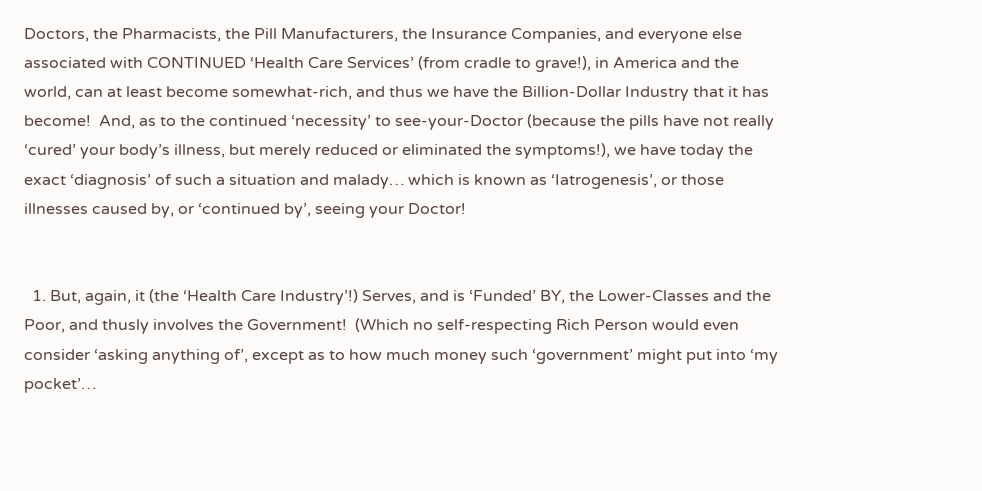Doctors, the Pharmacists, the Pill Manufacturers, the Insurance Companies, and everyone else associated with CONTINUED ‘Health Care Services’ (from cradle to grave!), in America and the world, can at least become somewhat-rich, and thus we have the Billion-Dollar Industry that it has become!  And, as to the continued ‘necessity’ to see-your-Doctor (because the pills have not really ‘cured’ your body’s illness, but merely reduced or eliminated the symptoms!), we have today the exact ‘diagnosis’ of such a situation and malady… which is known as ‘Iatrogenesis’, or those illnesses caused by, or ‘continued by’, seeing your Doctor!


  1. But, again, it (the ‘Health Care Industry’!) Serves, and is ‘Funded’ BY, the Lower-Classes and the Poor, and thusly involves the Government!  (Which no self-respecting Rich Person would even consider ‘asking anything of’, except as to how much money such ‘government’ might put into ‘my pocket’…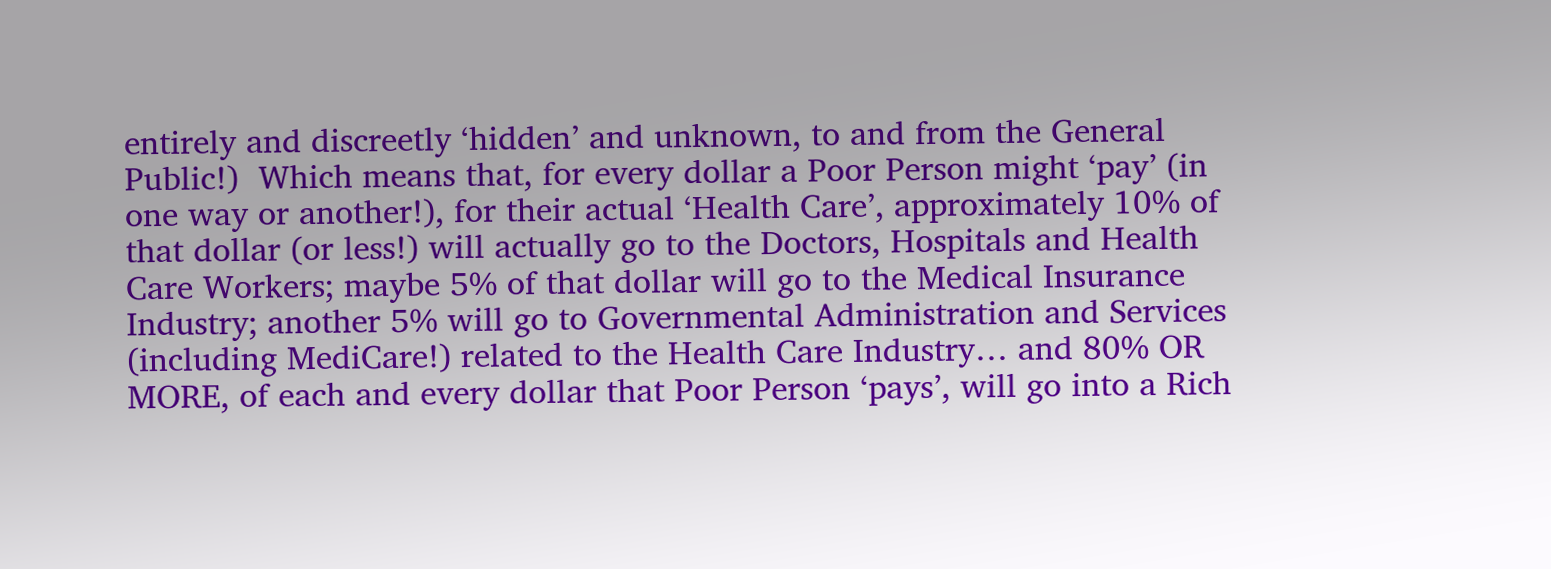entirely and discreetly ‘hidden’ and unknown, to and from the General Public!)  Which means that, for every dollar a Poor Person might ‘pay’ (in one way or another!), for their actual ‘Health Care’, approximately 10% of that dollar (or less!) will actually go to the Doctors, Hospitals and Health Care Workers; maybe 5% of that dollar will go to the Medical Insurance Industry; another 5% will go to Governmental Administration and Services (including MediCare!) related to the Health Care Industry… and 80% OR MORE, of each and every dollar that Poor Person ‘pays’, will go into a Rich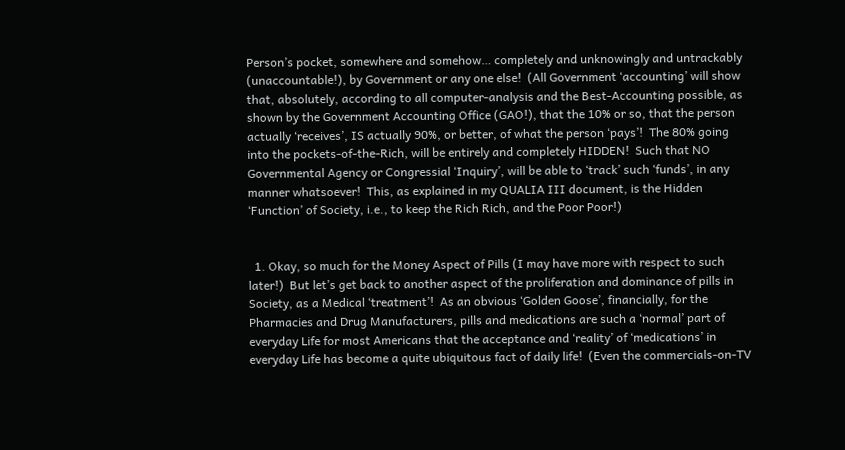Person’s pocket, somewhere and somehow… completely and unknowingly and untrackably (unaccountable!), by Government or any one else!  (All Government ‘accounting’ will show that, absolutely, according to all computer-analysis and the Best-Accounting possible, as shown by the Government Accounting Office (GAO!), that the 10% or so, that the person actually ‘receives’, IS actually 90%, or better, of what the person ‘pays’!  The 80% going into the pockets-of-the-Rich, will be entirely and completely HIDDEN!  Such that NO Governmental Agency or Congressial ‘Inquiry’, will be able to ‘track’ such ‘funds’, in any manner whatsoever!  This, as explained in my QUALIA III document, is the Hidden ‘Function’ of Society, i.e., to keep the Rich Rich, and the Poor Poor!)


  1. Okay, so much for the Money Aspect of Pills (I may have more with respect to such later!)  But let’s get back to another aspect of the proliferation and dominance of pills in Society, as a Medical ‘treatment’!  As an obvious ‘Golden Goose’, financially, for the Pharmacies and Drug Manufacturers, pills and medications are such a ‘normal’ part of everyday Life for most Americans that the acceptance and ‘reality’ of ‘medications’ in everyday Life has become a quite ubiquitous fact of daily life!  (Even the commercials-on-TV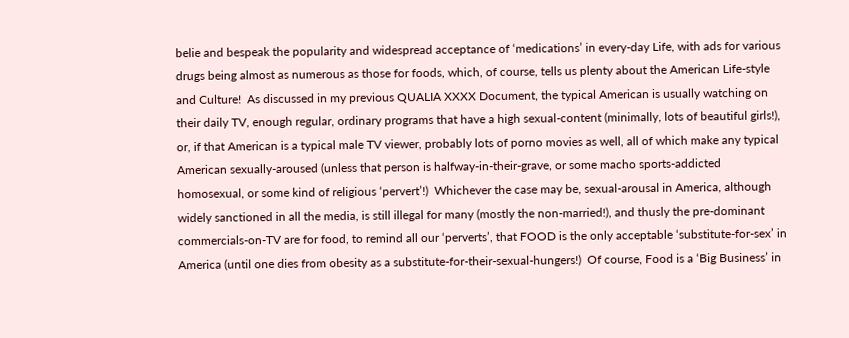belie and bespeak the popularity and widespread acceptance of ‘medications’ in every-day Life, with ads for various drugs being almost as numerous as those for foods, which, of course, tells us plenty about the American Life-style and Culture!  As discussed in my previous QUALIA XXXX Document, the typical American is usually watching on their daily TV, enough regular, ordinary programs that have a high sexual-content (minimally, lots of beautiful girls!), or, if that American is a typical male TV viewer, probably lots of porno movies as well, all of which make any typical American sexually-aroused (unless that person is halfway-in-their-grave, or some macho sports-addicted homosexual, or some kind of religious ‘pervert’!)  Whichever the case may be, sexual-arousal in America, although widely sanctioned in all the media, is still illegal for many (mostly the non-married!), and thusly the pre-dominant commercials-on-TV are for food, to remind all our ‘perverts’, that FOOD is the only acceptable ‘substitute-for-sex’ in America (until one dies from obesity as a substitute-for-their-sexual-hungers!)  Of course, Food is a ‘Big Business’ in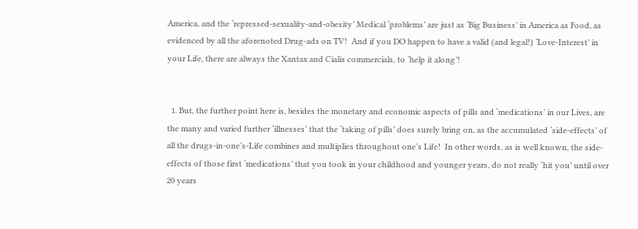America, and the ‘repressed-sexuality-and-obesity’ Medical ‘problems’ are just as ‘Big Business’ in America as Food, as evidenced by all the aforenoted Drug-ads on TV!  And if you DO happen to have a valid (and legal!) ‘Love-Interest’ in your Life, there are always the Xantax and Cialis commercials, to ‘help it along’!


  1. But, the further point here is, besides the monetary and economic aspects of pills and ‘medications’ in our Lives, are the many and varied further ‘illnesses’ that the ‘taking of pills’ does surely bring on, as the accumulated ‘side-effects’ of all the drugs-in-one’s-Life combines and multiplies throughout one’s Life!  In other words, as is well known, the side-effects of those first ‘medications’ that you took in your childhood and younger years, do not really ‘hit you’ until over 20 years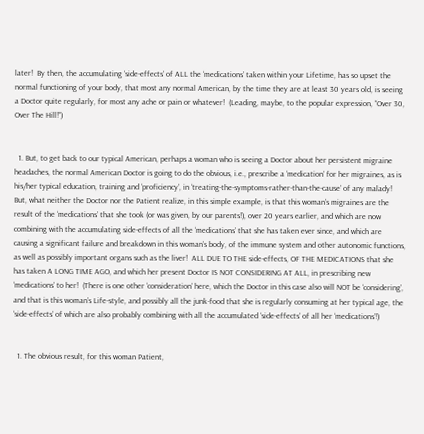later!  By then, the accumulating ‘side-effects’ of ALL the ‘medications’ taken within your Lifetime, has so upset the normal functioning of your body, that most any normal American, by the time they are at least 30 years old, is seeing a Doctor quite regularly, for most any ache or pain or whatever!  (Leading, maybe, to the popular expression, “Over 30, Over The Hill!”)


  1. But, to get back to our typical American, perhaps a woman who is seeing a Doctor about her persistent migraine headaches, the normal American Doctor is going to do the obvious, i.e., prescribe a ‘medication’ for her migraines, as is his/her typical education, training and ‘proficiency’, in ‘treating-the-symptoms-rather-than-the-cause’ of any malady!  But, what neither the Doctor nor the Patient realize, in this simple example, is that this woman’s migraines are the result of the ‘medications’ that she took (or was given, by our parents!), over 20 years earlier, and which are now combining with the accumulating side-effects of all the ‘medications’ that she has taken ever since, and which are causing a significant failure and breakdown in this woman’s body, of the immune system and other autonomic functions, as well as possibly important organs such as the liver!  ALL DUE TO THE side-effects, OF THE MEDICATIONS that she has taken A LONG TIME AGO, and which her present Doctor IS NOT CONSIDERING AT ALL, in prescribing new ‘medications’ to her!  (There is one other ‘consideration’ here, which the Doctor in this case also will NOT be ‘considering’, and that is this woman’s Life-style, and possibly all the junk-food that she is regularly consuming at her typical age, the ‘side-effects’ of which are also probably combining with all the accumulated ‘side-effects’ of all her ‘medications’!)


  1. The obvious result, for this woman Patient,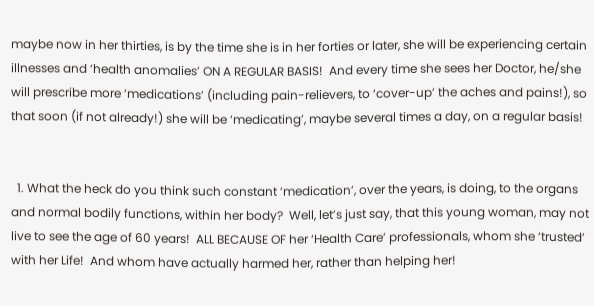maybe now in her thirties, is by the time she is in her forties or later, she will be experiencing certain illnesses and ‘health anomalies’ ON A REGULAR BASIS!  And every time she sees her Doctor, he/she will prescribe more ‘medications’ (including pain-relievers, to ‘cover-up’ the aches and pains!), so that soon (if not already!) she will be ‘medicating’, maybe several times a day, on a regular basis!


  1. What the heck do you think such constant ‘medication’, over the years, is doing, to the organs and normal bodily functions, within her body?  Well, let’s just say, that this young woman, may not live to see the age of 60 years!  ALL BECAUSE OF her ‘Health Care’ professionals, whom she ‘trusted’ with her Life!  And whom have actually harmed her, rather than helping her!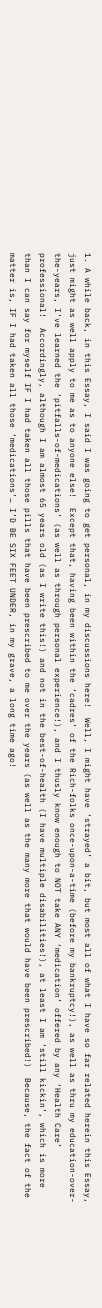1. A while back, in this Essay, I said I was going to get personal, in my discussions here!  Well, I might have ‘strayed’ a bit, but most all of what I have so far related herein this Essay, just might as well apply to me as to anyone else!  Except that, having been within the ‘cadres’ of the Rich-folks once-upon-a-time (before my bankruptcy!), as well as thru my education-over-the-years, I’ve learned the ‘pitfalls-of-medications’ (as well as through personal experience!), and I thusly know enough to NOT take ANY ‘medication’ offered by any ‘Health Care’ professional!  Accordingly, although I am almost 65 years old (as I write this!) and not in the best-of-health (I have multiple disabilities!), at least I am ‘still kickin’, which is more than I can say for myself IF I had taken all those pills that have been prescribed to me over the years (as well as the many more that would have been prescribed!)  Because, the fact of the matter is, IF I had taken all those ‘medications’… I’D BE SIX FEET UNDER, in my grave, a long time ago!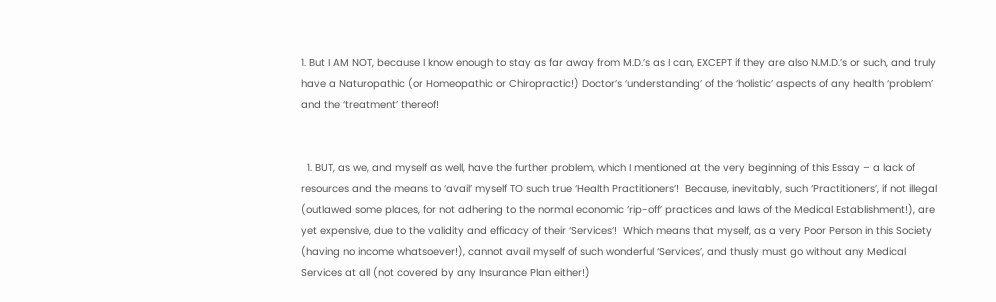1. But I AM NOT, because I know enough to stay as far away from M.D.’s as I can, EXCEPT if they are also N.M.D.’s or such, and truly have a Naturopathic (or Homeopathic or Chiropractic!) Doctor’s ‘understanding’ of the ‘holistic’ aspects of any health ‘problem’ and the ‘treatment’ thereof!


  1. BUT, as we, and myself as well, have the further problem, which I mentioned at the very beginning of this Essay – a lack of resources and the means to ‘avail’ myself TO such true ‘Health Practitioners’!  Because, inevitably, such ‘Practitioners’, if not illegal (outlawed some places, for not adhering to the normal economic ‘rip-off’ practices and laws of the Medical Establishment!), are yet expensive, due to the validity and efficacy of their ‘Services’!  Which means that myself, as a very Poor Person in this Society (having no income whatsoever!), cannot avail myself of such wonderful ‘Services’, and thusly must go without any Medical Services at all (not covered by any Insurance Plan either!)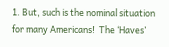1. But, such is the nominal situation for many Americans!  The ‘Haves’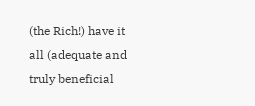(the Rich!) have it all (adequate and truly beneficial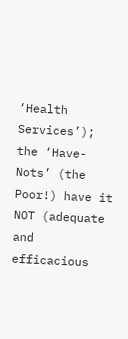‘Health Services’); the ‘Have-Nots’ (the Poor!) have it NOT (adequate and efficacious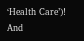‘Health Care’)!  And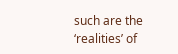such are the ‘realities’ of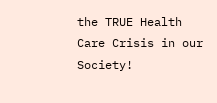the TRUE Health Care Crisis in our Society!